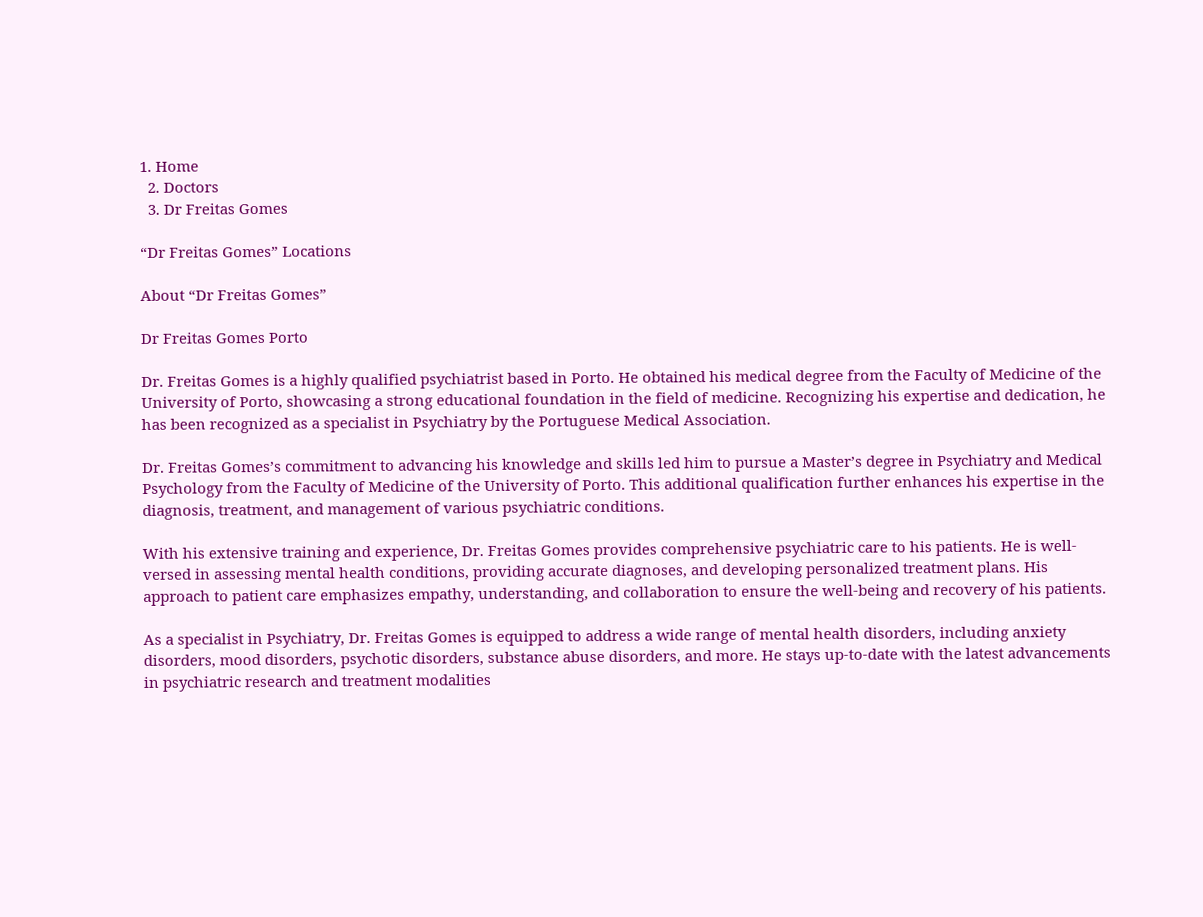1. Home
  2. Doctors
  3. Dr Freitas Gomes

“Dr Freitas Gomes” Locations

About “Dr Freitas Gomes”

Dr Freitas Gomes Porto

Dr. Freitas Gomes is a highly qualified psychiatrist based in Porto. He obtained his medical degree from the Faculty of Medicine of the University of Porto, showcasing a strong educational foundation in the field of medicine. Recognizing his expertise and dedication, he has been recognized as a specialist in Psychiatry by the Portuguese Medical Association.

Dr. Freitas Gomes’s commitment to advancing his knowledge and skills led him to pursue a Master’s degree in Psychiatry and Medical Psychology from the Faculty of Medicine of the University of Porto. This additional qualification further enhances his expertise in the diagnosis, treatment, and management of various psychiatric conditions.

With his extensive training and experience, Dr. Freitas Gomes provides comprehensive psychiatric care to his patients. He is well-versed in assessing mental health conditions, providing accurate diagnoses, and developing personalized treatment plans. His approach to patient care emphasizes empathy, understanding, and collaboration to ensure the well-being and recovery of his patients.

As a specialist in Psychiatry, Dr. Freitas Gomes is equipped to address a wide range of mental health disorders, including anxiety disorders, mood disorders, psychotic disorders, substance abuse disorders, and more. He stays up-to-date with the latest advancements in psychiatric research and treatment modalities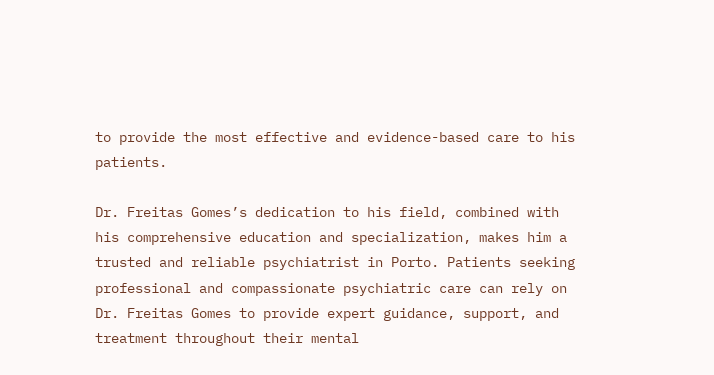to provide the most effective and evidence-based care to his patients.

Dr. Freitas Gomes’s dedication to his field, combined with his comprehensive education and specialization, makes him a trusted and reliable psychiatrist in Porto. Patients seeking professional and compassionate psychiatric care can rely on Dr. Freitas Gomes to provide expert guidance, support, and treatment throughout their mental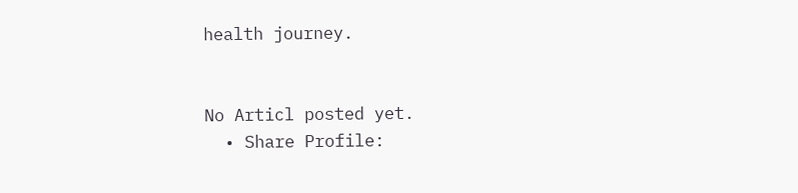health journey.


No Articl posted yet.
  • Share Profile: